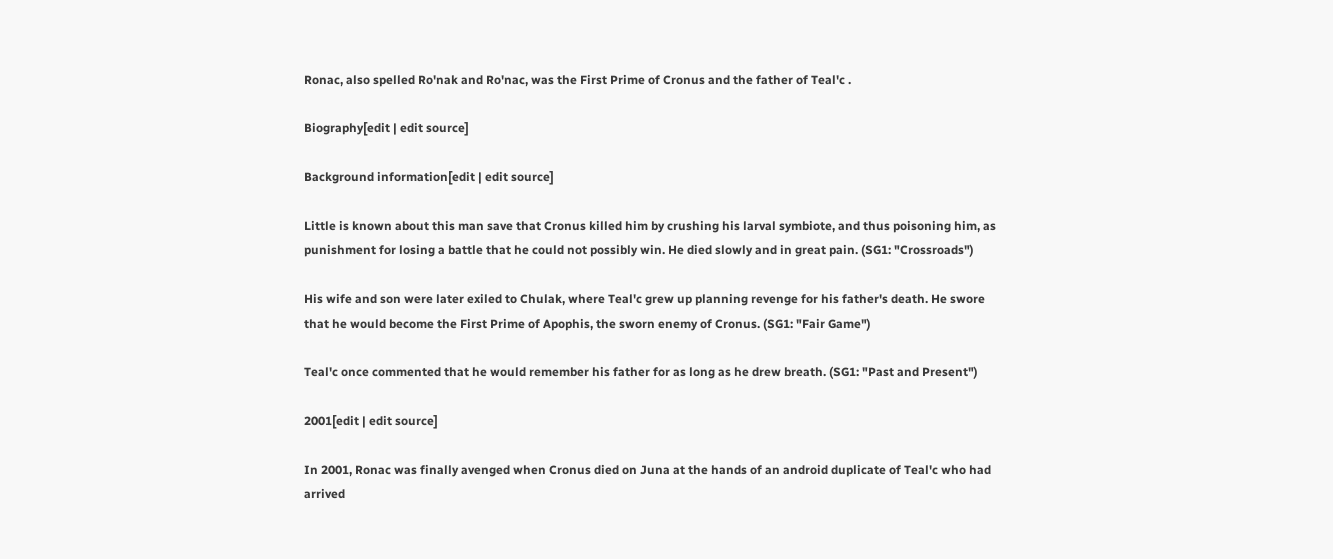Ronac, also spelled Ro'nak and Ro'nac, was the First Prime of Cronus and the father of Teal'c .

Biography[edit | edit source]

Background information[edit | edit source]

Little is known about this man save that Cronus killed him by crushing his larval symbiote, and thus poisoning him, as punishment for losing a battle that he could not possibly win. He died slowly and in great pain. (SG1: "Crossroads")

His wife and son were later exiled to Chulak, where Teal'c grew up planning revenge for his father's death. He swore that he would become the First Prime of Apophis, the sworn enemy of Cronus. (SG1: "Fair Game")

Teal'c once commented that he would remember his father for as long as he drew breath. (SG1: "Past and Present")

2001[edit | edit source]

In 2001, Ronac was finally avenged when Cronus died on Juna at the hands of an android duplicate of Teal'c who had arrived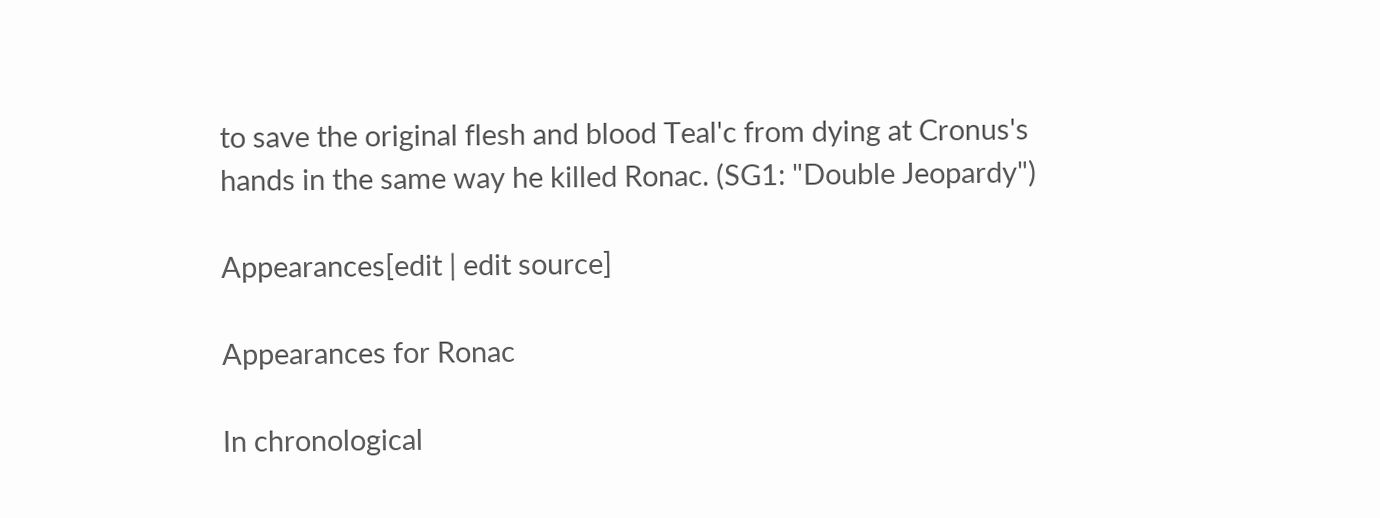to save the original flesh and blood Teal'c from dying at Cronus's hands in the same way he killed Ronac. (SG1: "Double Jeopardy")

Appearances[edit | edit source]

Appearances for Ronac

In chronological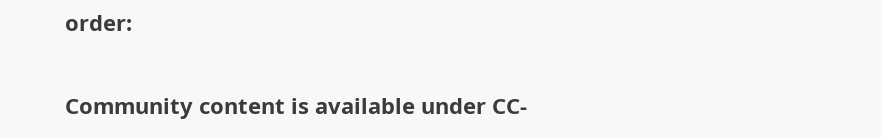order:

Community content is available under CC-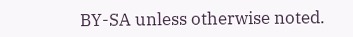BY-SA unless otherwise noted.